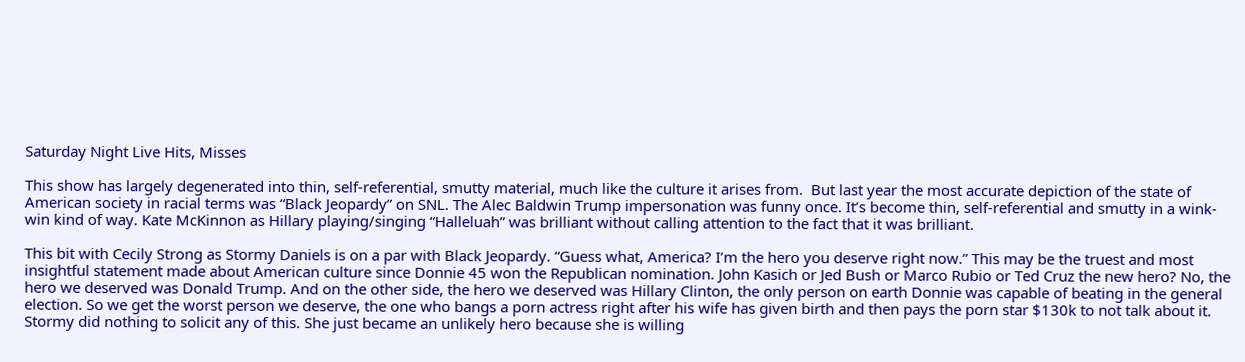Saturday Night Live Hits, Misses

This show has largely degenerated into thin, self-referential, smutty material, much like the culture it arises from.  But last year the most accurate depiction of the state of American society in racial terms was “Black Jeopardy” on SNL. The Alec Baldwin Trump impersonation was funny once. It’s become thin, self-referential and smutty in a wink-win kind of way. Kate McKinnon as Hillary playing/singing “Halleluah” was brilliant without calling attention to the fact that it was brilliant.

This bit with Cecily Strong as Stormy Daniels is on a par with Black Jeopardy. “Guess what, America? I’m the hero you deserve right now.” This may be the truest and most insightful statement made about American culture since Donnie 45 won the Republican nomination. John Kasich or Jed Bush or Marco Rubio or Ted Cruz the new hero? No, the hero we deserved was Donald Trump. And on the other side, the hero we deserved was Hillary Clinton, the only person on earth Donnie was capable of beating in the general election. So we get the worst person we deserve, the one who bangs a porn actress right after his wife has given birth and then pays the porn star $130k to not talk about it. Stormy did nothing to solicit any of this. She just became an unlikely hero because she is willing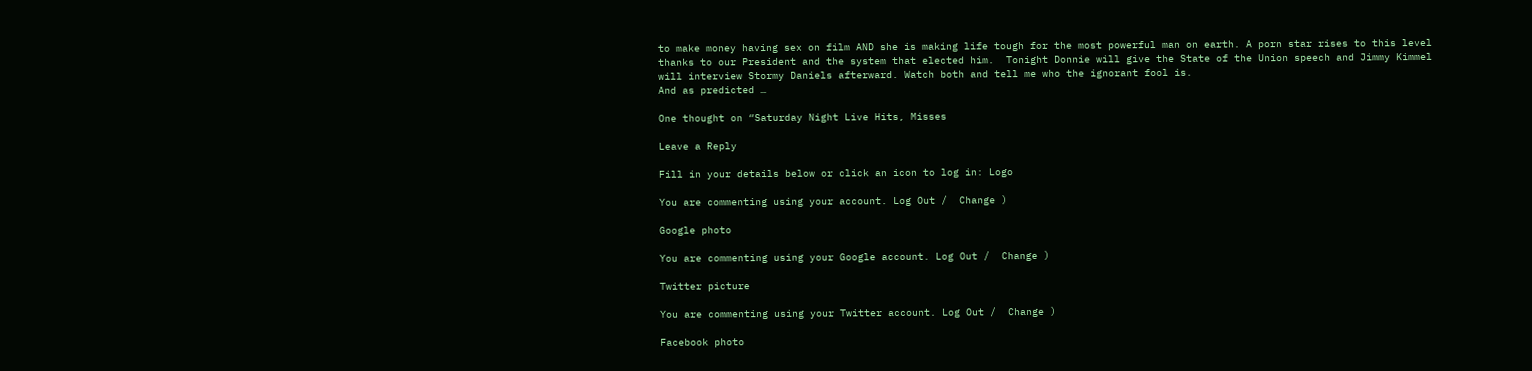to make money having sex on film AND she is making life tough for the most powerful man on earth. A porn star rises to this level thanks to our President and the system that elected him.  Tonight Donnie will give the State of the Union speech and Jimmy Kimmel will interview Stormy Daniels afterward. Watch both and tell me who the ignorant fool is.
And as predicted …

One thought on “Saturday Night Live Hits, Misses

Leave a Reply

Fill in your details below or click an icon to log in: Logo

You are commenting using your account. Log Out /  Change )

Google photo

You are commenting using your Google account. Log Out /  Change )

Twitter picture

You are commenting using your Twitter account. Log Out /  Change )

Facebook photo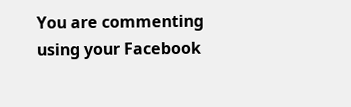You are commenting using your Facebook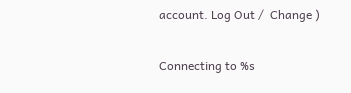account. Log Out /  Change )

Connecting to %s